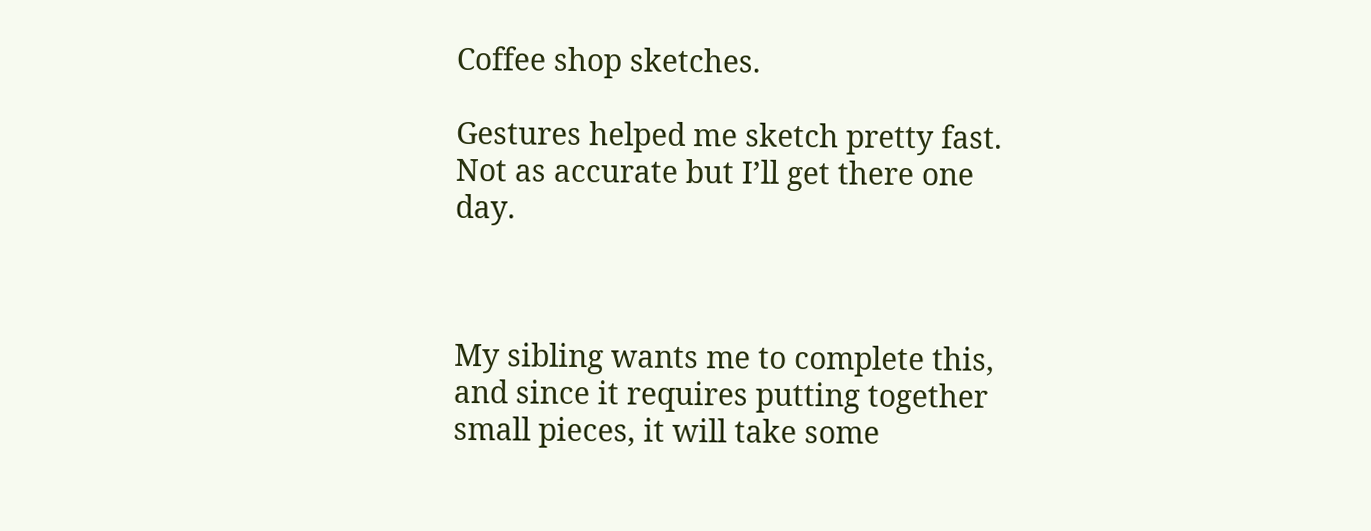Coffee shop sketches.

Gestures helped me sketch pretty fast. Not as accurate but I’ll get there one day.



My sibling wants me to complete this, and since it requires putting together small pieces, it will take some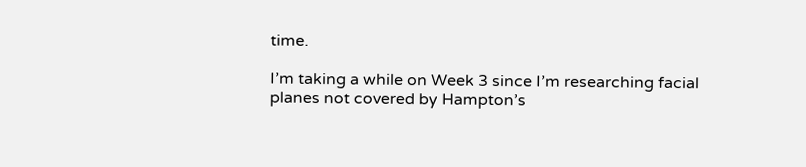time.

I’m taking a while on Week 3 since I’m researching facial planes not covered by Hampton’s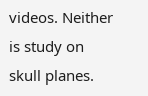videos. Neither is study on skull planes.